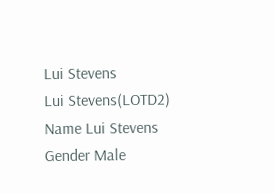Lui Stevens
Lui Stevens(LOTD2)
Name Lui Stevens
Gender Male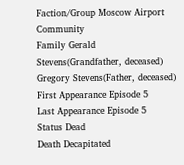Faction/Group Moscow Airport Community
Family Gerald Stevens(Grandfather, deceased)
Gregory Stevens(Father, deceased)
First Appearance Episode 5
Last Appearance Episode 5
Status Dead
Death Decapitated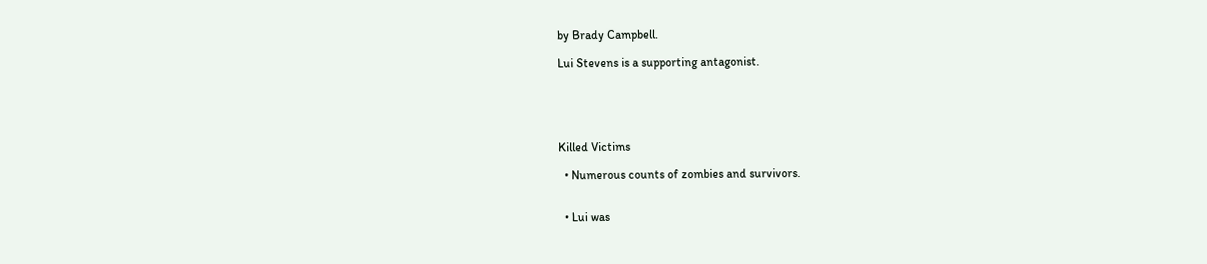by Brady Campbell.

Lui Stevens is a supporting antagonist.





Killed Victims

  • Numerous counts of zombies and survivors.


  • Lui was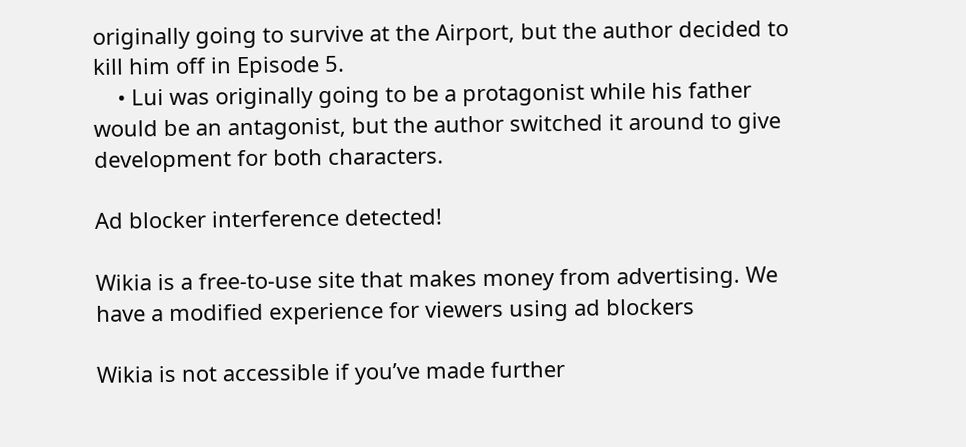originally going to survive at the Airport, but the author decided to kill him off in Episode 5.
    • Lui was originally going to be a protagonist while his father would be an antagonist, but the author switched it around to give development for both characters.

Ad blocker interference detected!

Wikia is a free-to-use site that makes money from advertising. We have a modified experience for viewers using ad blockers

Wikia is not accessible if you’ve made further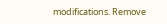modifications. Remove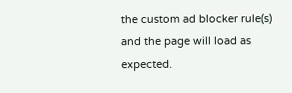the custom ad blocker rule(s) and the page will load as expected.